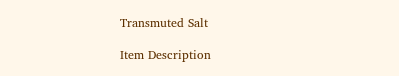Transmuted Salt

Item Description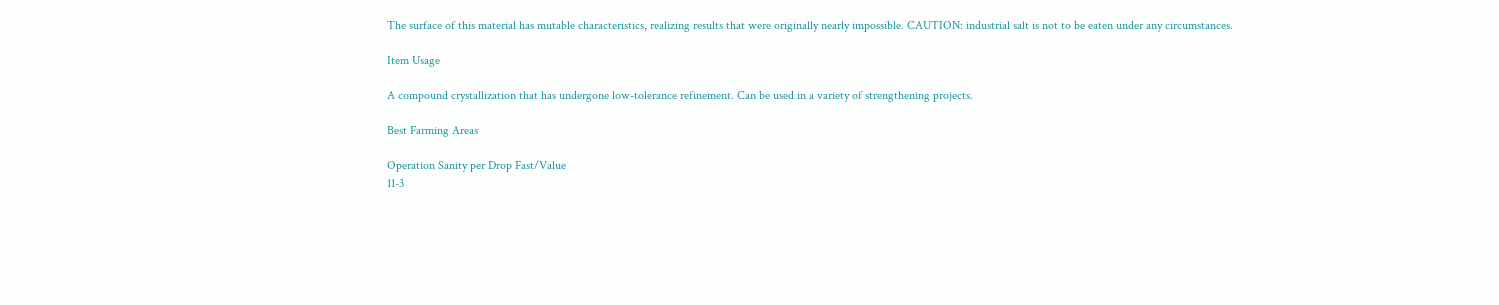The surface of this material has mutable characteristics, realizing results that were originally nearly impossible. CAUTION: industrial salt is not to be eaten under any circumstances.

Item Usage

A compound crystallization that has undergone low-tolerance refinement. Can be used in a variety of strengthening projects.

Best Farming Areas

Operation Sanity per Drop Fast/Value
11-3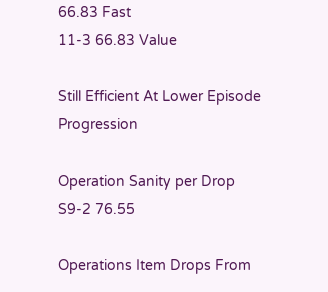66.83 Fast
11-3 66.83 Value

Still Efficient At Lower Episode Progression

Operation Sanity per Drop
S9-2 76.55

Operations Item Drops From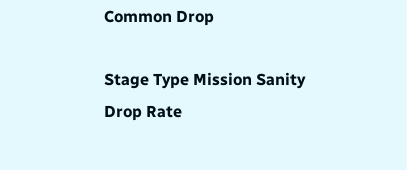Common Drop

Stage Type Mission Sanity Drop Rate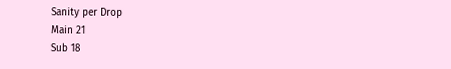Sanity per Drop
Main 21
Sub 18